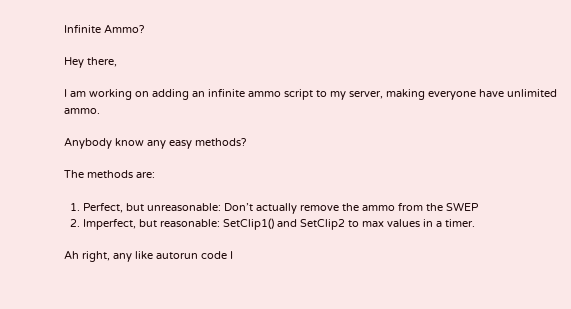Infinite Ammo?

Hey there,

I am working on adding an infinite ammo script to my server, making everyone have unlimited ammo.

Anybody know any easy methods?

The methods are:

  1. Perfect, but unreasonable: Don’t actually remove the ammo from the SWEP
  2. Imperfect, but reasonable: SetClip1() and SetClip2 to max values in a timer.

Ah right, any like autorun code I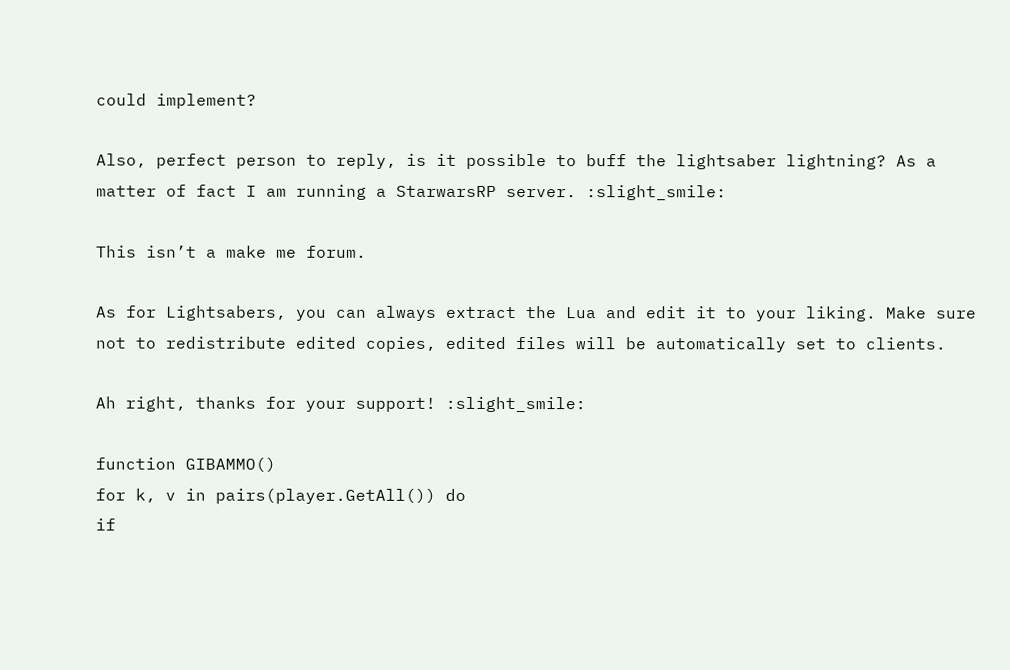could implement?

Also, perfect person to reply, is it possible to buff the lightsaber lightning? As a matter of fact I am running a StarwarsRP server. :slight_smile:

This isn’t a make me forum.

As for Lightsabers, you can always extract the Lua and edit it to your liking. Make sure not to redistribute edited copies, edited files will be automatically set to clients.

Ah right, thanks for your support! :slight_smile:

function GIBAMMO()
for k, v in pairs(player.GetAll()) do
if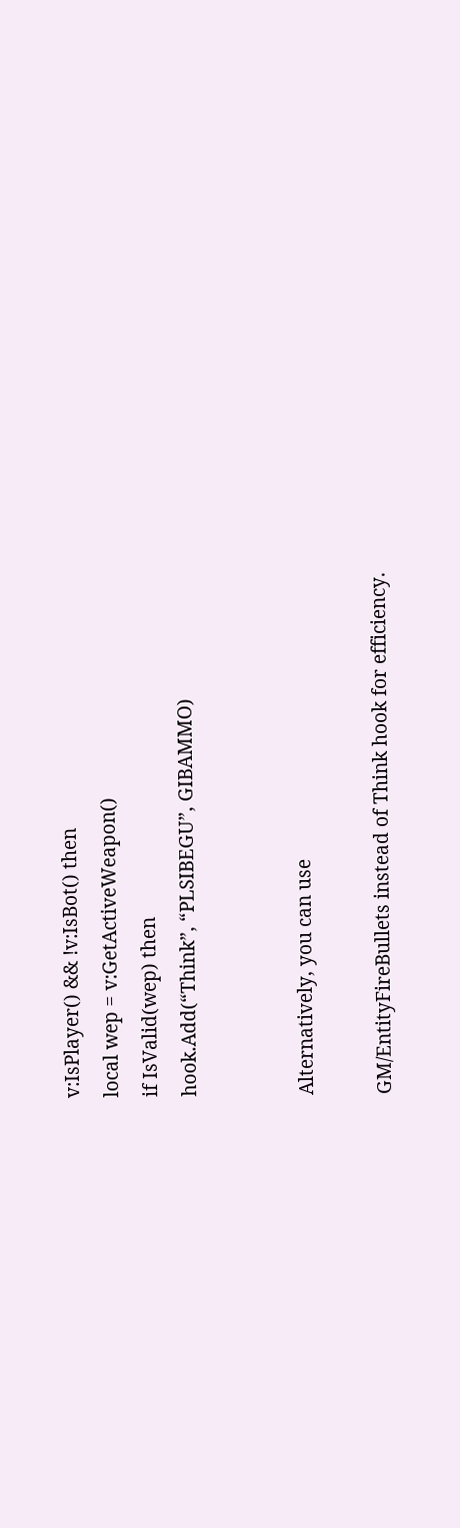v:IsPlayer() && !v:IsBot() then
local wep = v:GetActiveWeapon()
if IsValid(wep) then
hook.Add(“Think”, “PLSIBEGU”, GIBAMMO)


Alternatively, you can use

GM/EntityFireBullets instead of Think hook for efficiency.